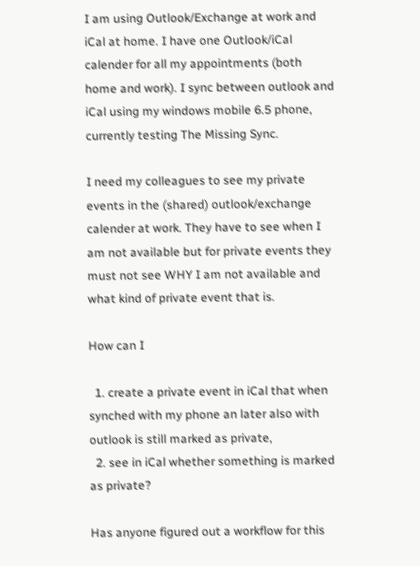I am using Outlook/Exchange at work and iCal at home. I have one Outlook/iCal calender for all my appointments (both home and work). I sync between outlook and iCal using my windows mobile 6.5 phone, currently testing The Missing Sync.

I need my colleagues to see my private events in the (shared) outlook/exchange calender at work. They have to see when I am not available but for private events they must not see WHY I am not available and what kind of private event that is.

How can I

  1. create a private event in iCal that when synched with my phone an later also with outlook is still marked as private,
  2. see in iCal whether something is marked as private?

Has anyone figured out a workflow for this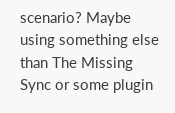scenario? Maybe using something else than The Missing Sync or some plugin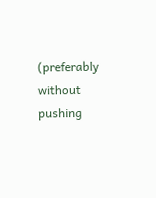(preferably without pushing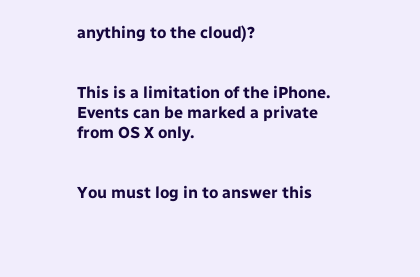anything to the cloud)?


This is a limitation of the iPhone. Events can be marked a private from OS X only.


You must log in to answer this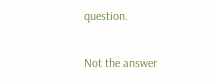question.

Not the answer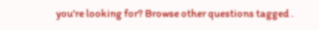you're looking for? Browse other questions tagged .